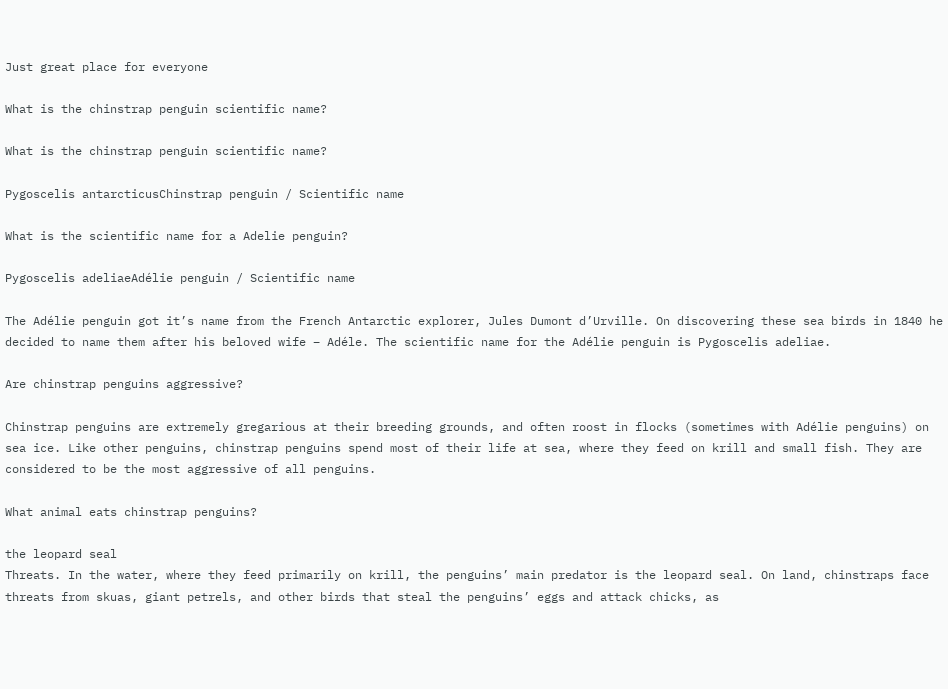Just great place for everyone

What is the chinstrap penguin scientific name?

What is the chinstrap penguin scientific name?

Pygoscelis antarcticusChinstrap penguin / Scientific name

What is the scientific name for a Adelie penguin?

Pygoscelis adeliaeAdélie penguin / Scientific name

The Adélie penguin got it’s name from the French Antarctic explorer, Jules Dumont d’Urville. On discovering these sea birds in 1840 he decided to name them after his beloved wife – Adéle. The scientific name for the Adélie penguin is Pygoscelis adeliae.

Are chinstrap penguins aggressive?

Chinstrap penguins are extremely gregarious at their breeding grounds, and often roost in flocks (sometimes with Adélie penguins) on sea ice. Like other penguins, chinstrap penguins spend most of their life at sea, where they feed on krill and small fish. They are considered to be the most aggressive of all penguins.

What animal eats chinstrap penguins?

the leopard seal
Threats. In the water, where they feed primarily on krill, the penguins’ main predator is the leopard seal. On land, chinstraps face threats from skuas, giant petrels, and other birds that steal the penguins’ eggs and attack chicks, as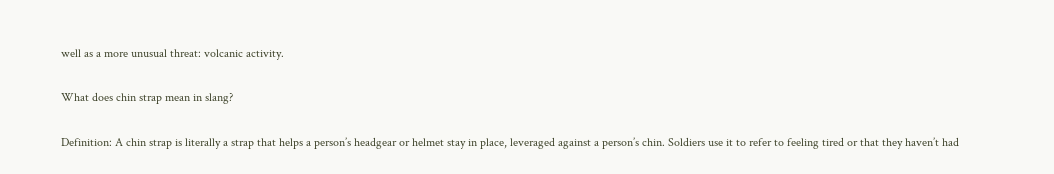well as a more unusual threat: volcanic activity.

What does chin strap mean in slang?

Definition: A chin strap is literally a strap that helps a person’s headgear or helmet stay in place, leveraged against a person’s chin. Soldiers use it to refer to feeling tired or that they haven’t had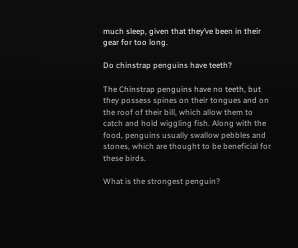much sleep, given that they’ve been in their gear for too long.

Do chinstrap penguins have teeth?

The Chinstrap penguins have no teeth, but they possess spines on their tongues and on the roof of their bill, which allow them to catch and hold wiggling fish. Along with the food, penguins usually swallow pebbles and stones, which are thought to be beneficial for these birds.

What is the strongest penguin?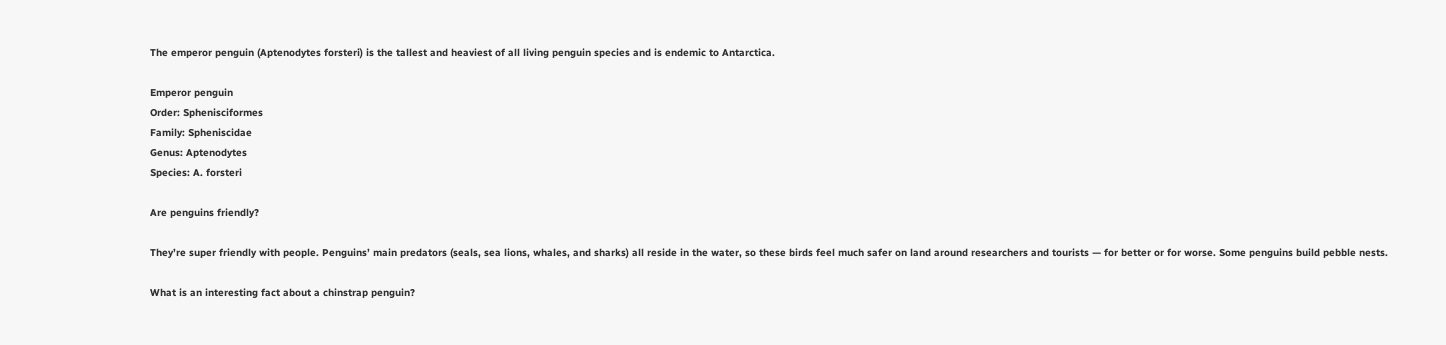The emperor penguin (Aptenodytes forsteri) is the tallest and heaviest of all living penguin species and is endemic to Antarctica.

Emperor penguin
Order: Sphenisciformes
Family: Spheniscidae
Genus: Aptenodytes
Species: A. forsteri

Are penguins friendly?

They’re super friendly with people. Penguins’ main predators (seals, sea lions, whales, and sharks) all reside in the water, so these birds feel much safer on land around researchers and tourists — for better or for worse. Some penguins build pebble nests.

What is an interesting fact about a chinstrap penguin?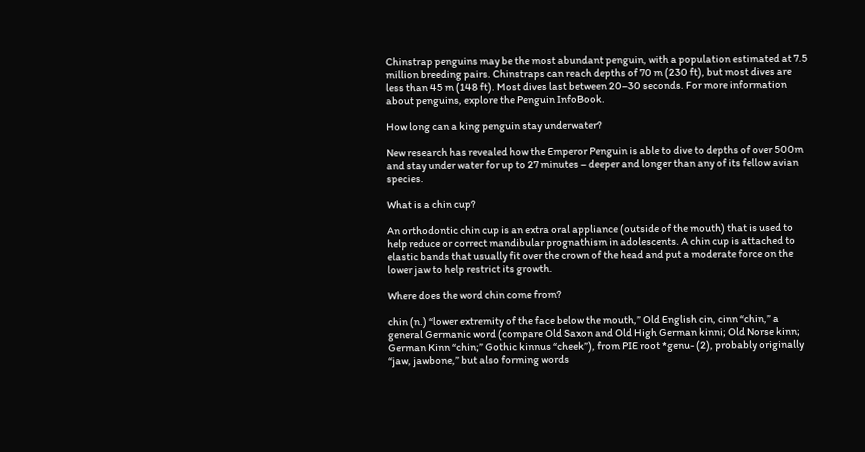Chinstrap penguins may be the most abundant penguin, with a population estimated at 7.5 million breeding pairs. Chinstraps can reach depths of 70 m (230 ft), but most dives are less than 45 m (148 ft). Most dives last between 20–30 seconds. For more information about penguins, explore the Penguin InfoBook.

How long can a king penguin stay underwater?

New research has revealed how the Emperor Penguin is able to dive to depths of over 500m and stay under water for up to 27 minutes – deeper and longer than any of its fellow avian species.

What is a chin cup?

An orthodontic chin cup is an extra oral appliance (outside of the mouth) that is used to help reduce or correct mandibular prognathism in adolescents. A chin cup is attached to elastic bands that usually fit over the crown of the head and put a moderate force on the lower jaw to help restrict its growth.

Where does the word chin come from?

chin (n.) “lower extremity of the face below the mouth,” Old English cin, cinn “chin,” a general Germanic word (compare Old Saxon and Old High German kinni; Old Norse kinn; German Kinn “chin;” Gothic kinnus “cheek”), from PIE root *genu- (2), probably originally “jaw, jawbone,” but also forming words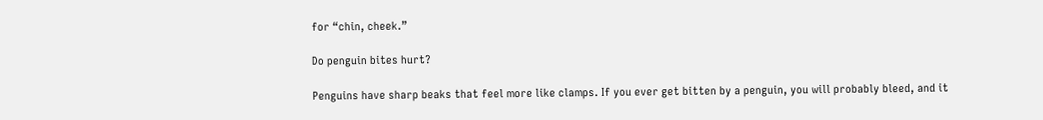for “chin, cheek.”

Do penguin bites hurt?

Penguins have sharp beaks that feel more like clamps. If you ever get bitten by a penguin, you will probably bleed, and it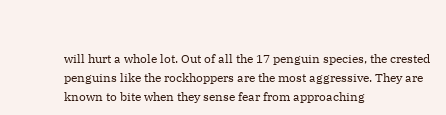will hurt a whole lot. Out of all the 17 penguin species, the crested penguins like the rockhoppers are the most aggressive. They are known to bite when they sense fear from approaching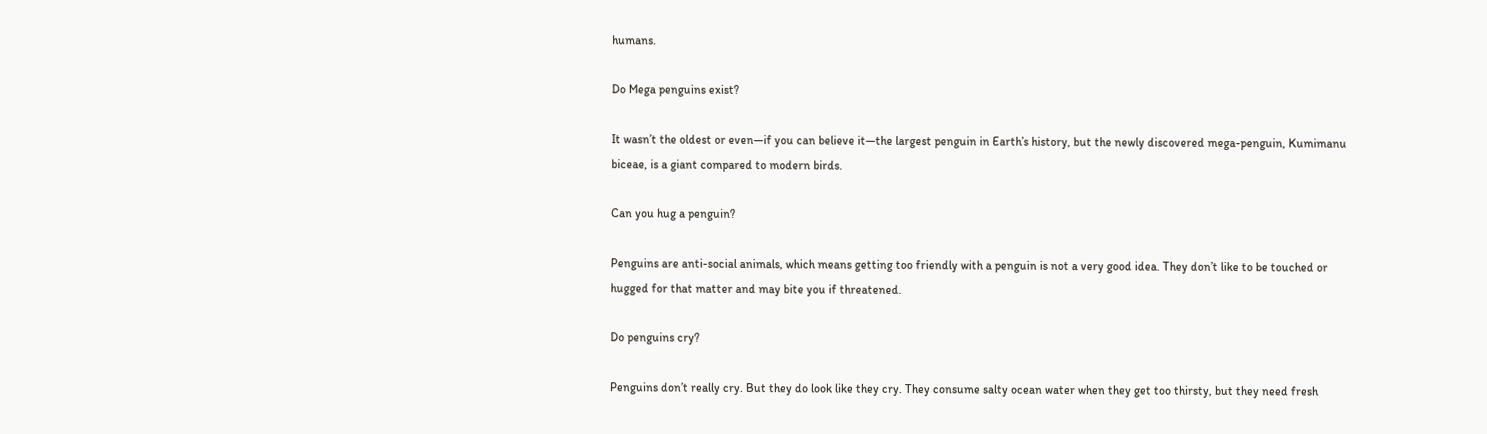humans.

Do Mega penguins exist?

It wasn’t the oldest or even—if you can believe it—the largest penguin in Earth’s history, but the newly discovered mega-penguin, Kumimanu biceae, is a giant compared to modern birds.

Can you hug a penguin?

Penguins are anti-social animals, which means getting too friendly with a penguin is not a very good idea. They don’t like to be touched or hugged for that matter and may bite you if threatened.

Do penguins cry?

Penguins don’t really cry. But they do look like they cry. They consume salty ocean water when they get too thirsty, but they need fresh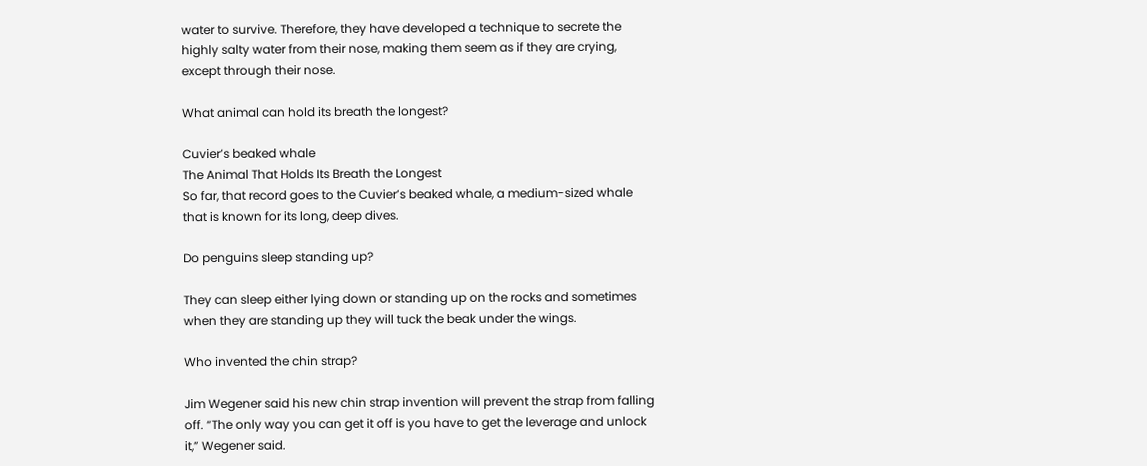water to survive. Therefore, they have developed a technique to secrete the highly salty water from their nose, making them seem as if they are crying, except through their nose.

What animal can hold its breath the longest?

Cuvier’s beaked whale
The Animal That Holds Its Breath the Longest
So far, that record goes to the Cuvier’s beaked whale, a medium-sized whale that is known for its long, deep dives.

Do penguins sleep standing up?

They can sleep either lying down or standing up on the rocks and sometimes when they are standing up they will tuck the beak under the wings.

Who invented the chin strap?

Jim Wegener said his new chin strap invention will prevent the strap from falling off. “The only way you can get it off is you have to get the leverage and unlock it,” Wegener said.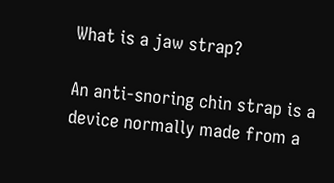What is a jaw strap?

An anti-snoring chin strap is a device normally made from a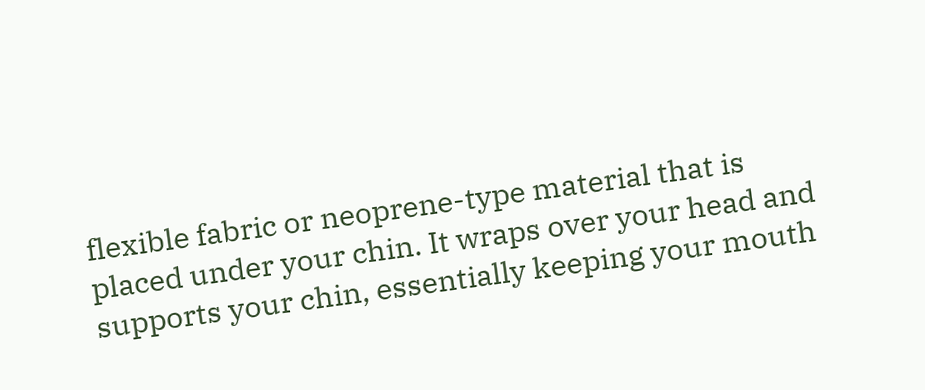flexible fabric or neoprene-type material that is placed under your chin. It wraps over your head and supports your chin, essentially keeping your mouth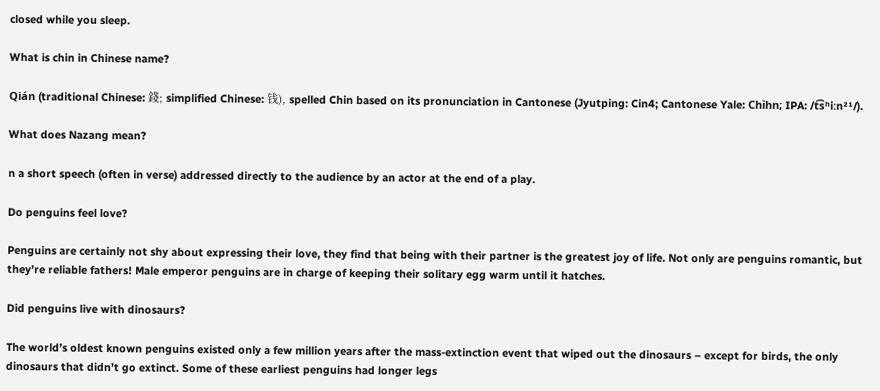closed while you sleep.

What is chin in Chinese name?

Qián (traditional Chinese: 錢; simplified Chinese: 钱), spelled Chin based on its pronunciation in Cantonese (Jyutping: Cin4; Cantonese Yale: Chìhn; IPA: /t͡sʰiːn²¹/).

What does Nazang mean?

n a short speech (often in verse) addressed directly to the audience by an actor at the end of a play.

Do penguins feel love?

Penguins are certainly not shy about expressing their love, they find that being with their partner is the greatest joy of life. Not only are penguins romantic, but they’re reliable fathers! Male emperor penguins are in charge of keeping their solitary egg warm until it hatches.

Did penguins live with dinosaurs?

The world’s oldest known penguins existed only a few million years after the mass-extinction event that wiped out the dinosaurs – except for birds, the only dinosaurs that didn’t go extinct. Some of these earliest penguins had longer legs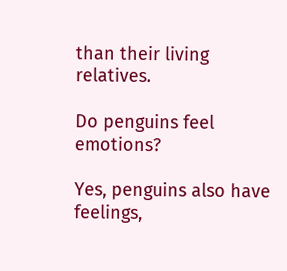than their living relatives.

Do penguins feel emotions?

Yes, penguins also have feelings,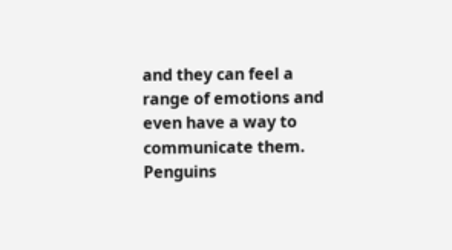and they can feel a range of emotions and even have a way to communicate them. Penguins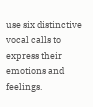use six distinctive vocal calls to express their emotions and feelings.